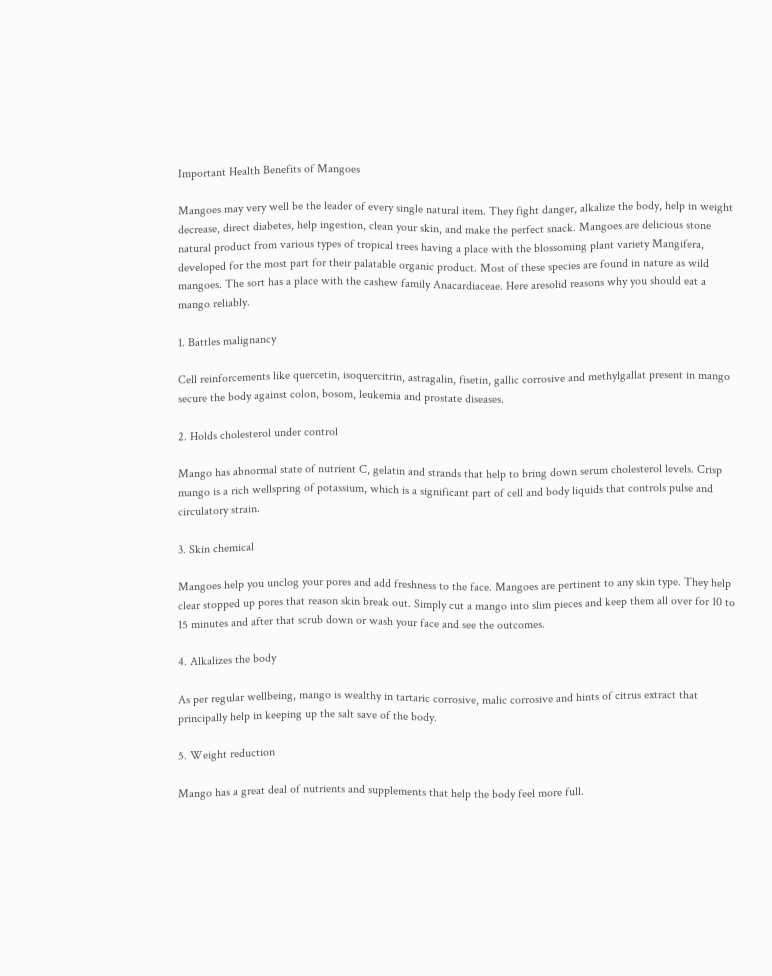Important Health Benefits of Mangoes

Mangoes may very well be the leader of every single natural item. They fight danger, alkalize the body, help in weight decrease, direct diabetes, help ingestion, clean your skin, and make the perfect snack. Mangoes are delicious stone natural product from various types of tropical trees having a place with the blossoming plant variety Mangifera, developed for the most part for their palatable organic product. Most of these species are found in nature as wild mangoes. The sort has a place with the cashew family Anacardiaceae. Here aresolid reasons why you should eat a mango reliably.

1. Battles malignancy

Cell reinforcements like quercetin, isoquercitrin, astragalin, fisetin, gallic corrosive and methylgallat present in mango secure the body against colon, bosom, leukemia and prostate diseases.

2. Holds cholesterol under control

Mango has abnormal state of nutrient C, gelatin and strands that help to bring down serum cholesterol levels. Crisp mango is a rich wellspring of potassium, which is a significant part of cell and body liquids that controls pulse and circulatory strain.

3. Skin chemical

Mangoes help you unclog your pores and add freshness to the face. Mangoes are pertinent to any skin type. They help clear stopped up pores that reason skin break out. Simply cut a mango into slim pieces and keep them all over for 10 to 15 minutes and after that scrub down or wash your face and see the outcomes.

4. Alkalizes the body

As per regular wellbeing, mango is wealthy in tartaric corrosive, malic corrosive and hints of citrus extract that principally help in keeping up the salt save of the body.

5. Weight reduction

Mango has a great deal of nutrients and supplements that help the body feel more full.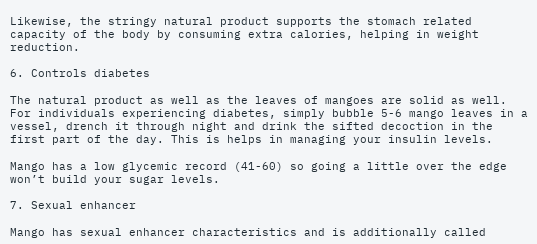Likewise, the stringy natural product supports the stomach related capacity of the body by consuming extra calories, helping in weight reduction.

6. Controls diabetes

The natural product as well as the leaves of mangoes are solid as well. For individuals experiencing diabetes, simply bubble 5-6 mango leaves in a vessel, drench it through night and drink the sifted decoction in the first part of the day. This is helps in managing your insulin levels.

Mango has a low glycemic record (41-60) so going a little over the edge won’t build your sugar levels.

7. Sexual enhancer

Mango has sexual enhancer characteristics and is additionally called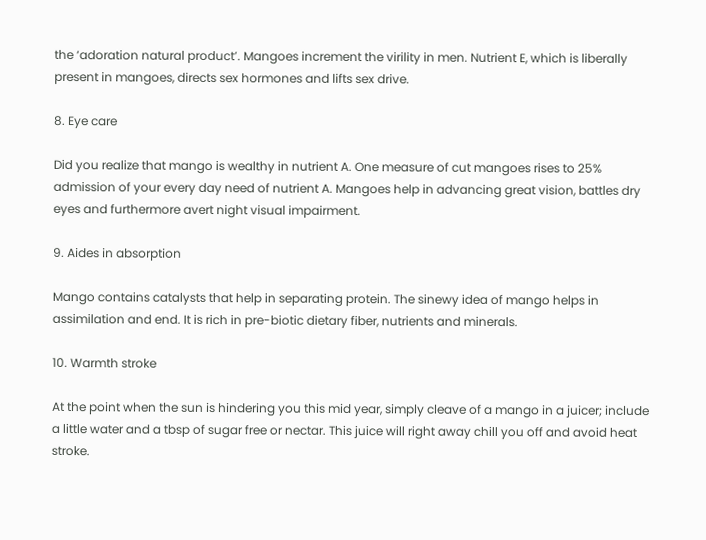the ‘adoration natural product’. Mangoes increment the virility in men. Nutrient E, which is liberally present in mangoes, directs sex hormones and lifts sex drive.

8. Eye care

Did you realize that mango is wealthy in nutrient A. One measure of cut mangoes rises to 25% admission of your every day need of nutrient A. Mangoes help in advancing great vision, battles dry eyes and furthermore avert night visual impairment.

9. Aides in absorption

Mango contains catalysts that help in separating protein. The sinewy idea of mango helps in assimilation and end. It is rich in pre-biotic dietary fiber, nutrients and minerals.

10. Warmth stroke

At the point when the sun is hindering you this mid year, simply cleave of a mango in a juicer; include a little water and a tbsp of sugar free or nectar. This juice will right away chill you off and avoid heat stroke.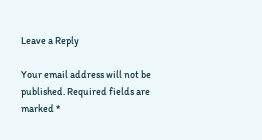Leave a Reply

Your email address will not be published. Required fields are marked *